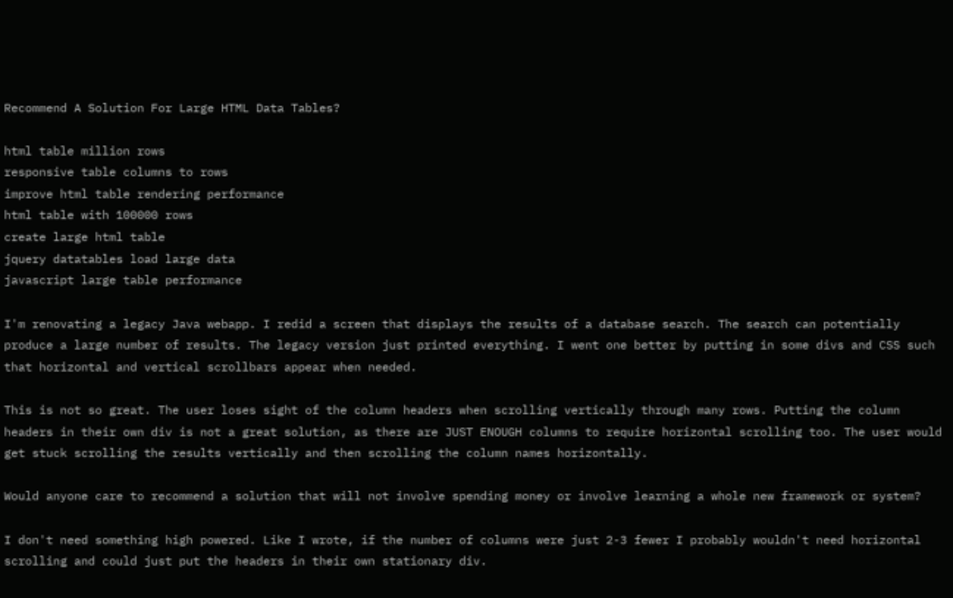Recommend A Solution For Large HTML Data Tables?

html table million rows
responsive table columns to rows
improve html table rendering performance
html table with 100000 rows
create large html table
jquery datatables load large data
javascript large table performance

I'm renovating a legacy Java webapp. I redid a screen that displays the results of a database search. The search can potentially produce a large number of results. The legacy version just printed everything. I went one better by putting in some divs and CSS such that horizontal and vertical scrollbars appear when needed.

This is not so great. The user loses sight of the column headers when scrolling vertically through many rows. Putting the column headers in their own div is not a great solution, as there are JUST ENOUGH columns to require horizontal scrolling too. The user would get stuck scrolling the results vertically and then scrolling the column names horizontally.

Would anyone care to recommend a solution that will not involve spending money or involve learning a whole new framework or system?

I don't need something high powered. Like I wrote, if the number of columns were just 2-3 fewer I probably wouldn't need horizontal scrolling and could just put the headers in their own stationary div.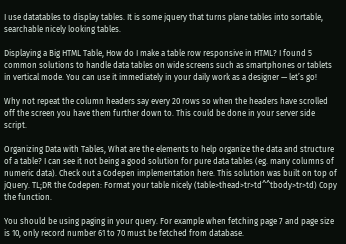I use datatables to display tables. It is some jquery that turns plane tables into sortable, searchable nicely looking tables.

Displaying a Big HTML Table, How do I make a table row responsive in HTML? I found 5 common solutions to handle data tables on wide screens such as smartphones or tablets in vertical mode. You can use it immediately in your daily work as a designer — let’s go!

Why not repeat the column headers say every 20 rows so when the headers have scrolled off the screen you have them further down to. This could be done in your server side script.

Organizing Data with Tables, What are the elements to help organize the data and structure of a table? I can see it not being a good solution for pure data tables (eg. many columns of numeric data). Check out a Codepen implementation here. This solution was built on top of jQuery. TL;DR the Codepen: Format your table nicely (table>thead>tr>td^^tbody>tr>td) Copy the function.

You should be using paging in your query. For example when fetching page 7 and page size is 10, only record number 61 to 70 must be fetched from database.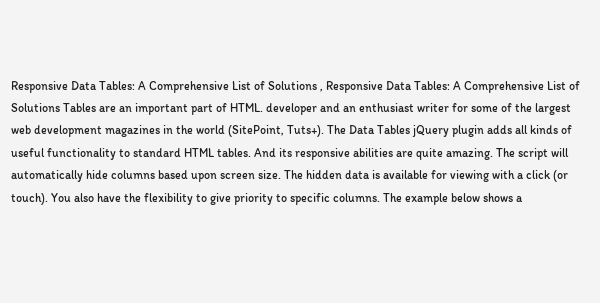Responsive Data Tables: A Comprehensive List of Solutions , Responsive Data Tables: A Comprehensive List of Solutions Tables are an important part of HTML. developer and an enthusiast writer for some of the largest web development magazines in the world (SitePoint, Tuts+). The Data Tables jQuery plugin adds all kinds of useful functionality to standard HTML tables. And its responsive abilities are quite amazing. The script will automatically hide columns based upon screen size. The hidden data is available for viewing with a click (or touch). You also have the flexibility to give priority to specific columns. The example below shows a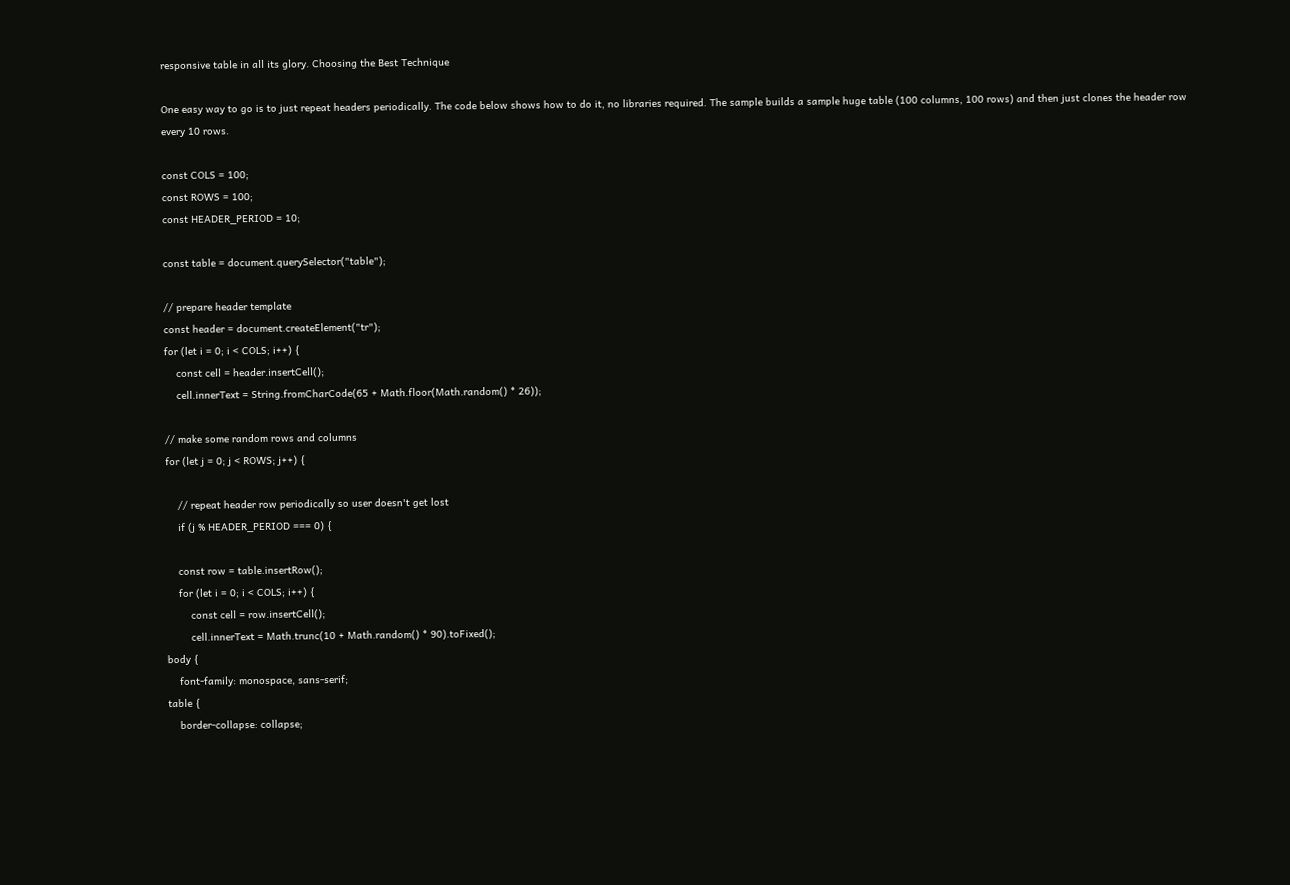responsive table in all its glory. Choosing the Best Technique

One easy way to go is to just repeat headers periodically. The code below shows how to do it, no libraries required. The sample builds a sample huge table (100 columns, 100 rows) and then just clones the header row every 10 rows.

const COLS = 100;
const ROWS = 100;
const HEADER_PERIOD = 10;

const table = document.querySelector("table");

// prepare header template
const header = document.createElement("tr");
for (let i = 0; i < COLS; i++) {
    const cell = header.insertCell();
    cell.innerText = String.fromCharCode(65 + Math.floor(Math.random() * 26));

// make some random rows and columns
for (let j = 0; j < ROWS; j++) {

    // repeat header row periodically so user doesn't get lost
    if (j % HEADER_PERIOD === 0) {

    const row = table.insertRow();
    for (let i = 0; i < COLS; i++) {
        const cell = row.insertCell();
        cell.innerText = Math.trunc(10 + Math.random() * 90).toFixed();
body {
    font-family: monospace, sans-serif;
table {
    border-collapse: collapse;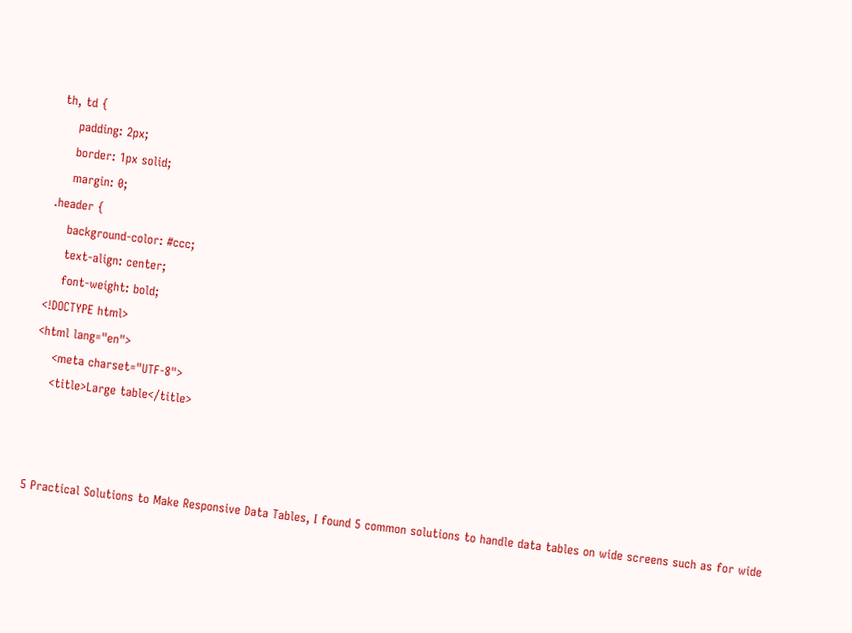th, td {
    padding: 2px;
    border: 1px solid;
    margin: 0;
.header {
    background-color: #ccc;
    text-align: center;
    font-weight: bold;
<!DOCTYPE html>
<html lang="en">
    <meta charset="UTF-8">
    <title>Large table</title>



5 Practical Solutions to Make Responsive Data Tables, I found 5 common solutions to handle data tables on wide screens such as for wide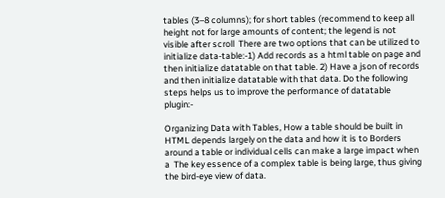tables (3–8 columns); for short tables (recommend to keep all height not for large amounts of content; the legend is not visible after scroll  There are two options that can be utilized to initialize data-table:-1) Add records as a html table on page and then initialize datatable on that table. 2) Have a json of records and then initialize datatable with that data. Do the following steps helps us to improve the performance of datatable plugin:-

Organizing Data with Tables, How a table should be built in HTML depends largely on the data and how it is to Borders around a table or individual cells can make a large impact when a  The key essence of a complex table is being large, thus giving the bird-eye view of data.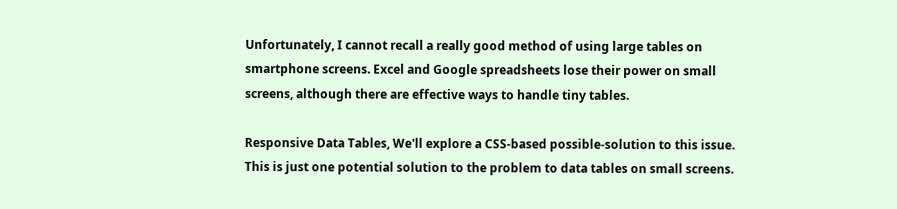Unfortunately, I cannot recall a really good method of using large tables on smartphone screens. Excel and Google spreadsheets lose their power on small screens, although there are effective ways to handle tiny tables.

Responsive Data Tables, We'll explore a CSS-based possible-solution to this issue. This is just one potential solution to the problem to data tables on small screens.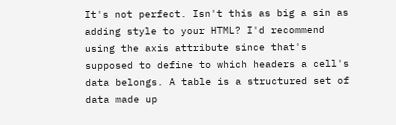It's not perfect. Isn't this as big a sin as adding style to your HTML? I'd recommend using the axis attribute since that's supposed to define to which headers a cell's data belongs. A table is a structured set of data made up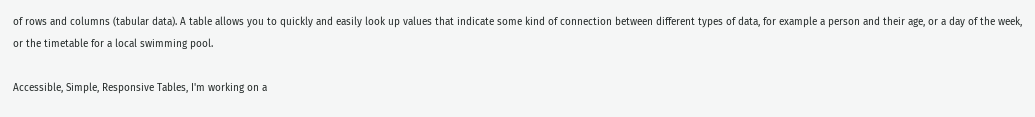of rows and columns (tabular data). A table allows you to quickly and easily look up values that indicate some kind of connection between different types of data, for example a person and their age, or a day of the week, or the timetable for a local swimming pool.

Accessible, Simple, Responsive Tables, I'm working on a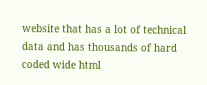website that has a lot of technical data and has thousands of hard coded wide html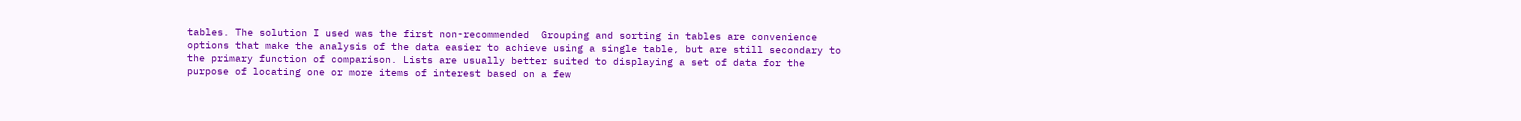tables. The solution I used was the first non-recommended  Grouping and sorting in tables are convenience options that make the analysis of the data easier to achieve using a single table, but are still secondary to the primary function of comparison. Lists are usually better suited to displaying a set of data for the purpose of locating one or more items of interest based on a few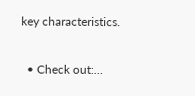key characteristics.

  • Check out:…